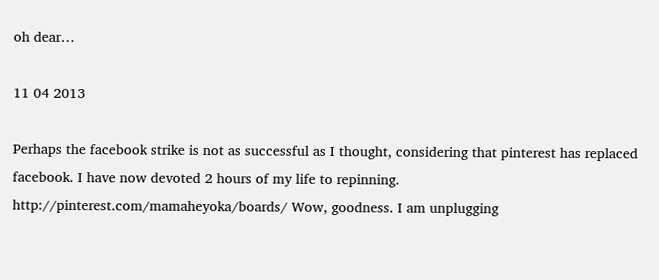oh dear…

11 04 2013

Perhaps the facebook strike is not as successful as I thought, considering that pinterest has replaced facebook. I have now devoted 2 hours of my life to repinning. http://pinterest.com/mamaheyoka/boards/ Wow, goodness. I am unplugging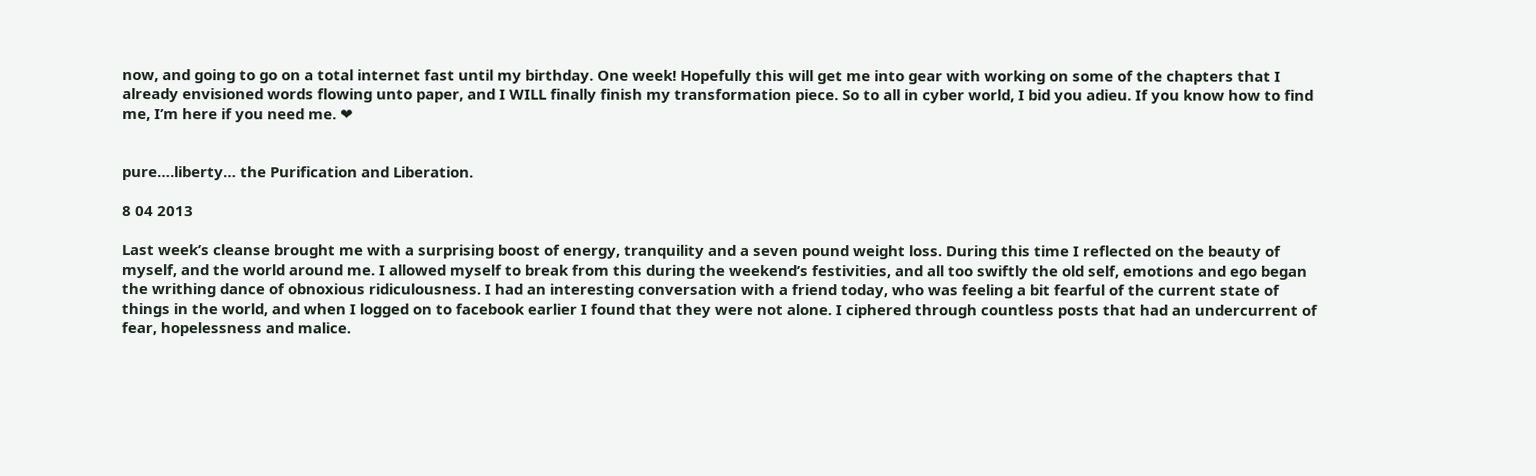now, and going to go on a total internet fast until my birthday. One week! Hopefully this will get me into gear with working on some of the chapters that I already envisioned words flowing unto paper, and I WILL finally finish my transformation piece. So to all in cyber world, I bid you adieu. If you know how to find me, I’m here if you need me. ❤


pure….liberty… the Purification and Liberation.

8 04 2013

Last week’s cleanse brought me with a surprising boost of energy, tranquility and a seven pound weight loss. During this time I reflected on the beauty of myself, and the world around me. I allowed myself to break from this during the weekend’s festivities, and all too swiftly the old self, emotions and ego began the writhing dance of obnoxious ridiculousness. I had an interesting conversation with a friend today, who was feeling a bit fearful of the current state of things in the world, and when I logged on to facebook earlier I found that they were not alone. I ciphered through countless posts that had an undercurrent of fear, hopelessness and malice.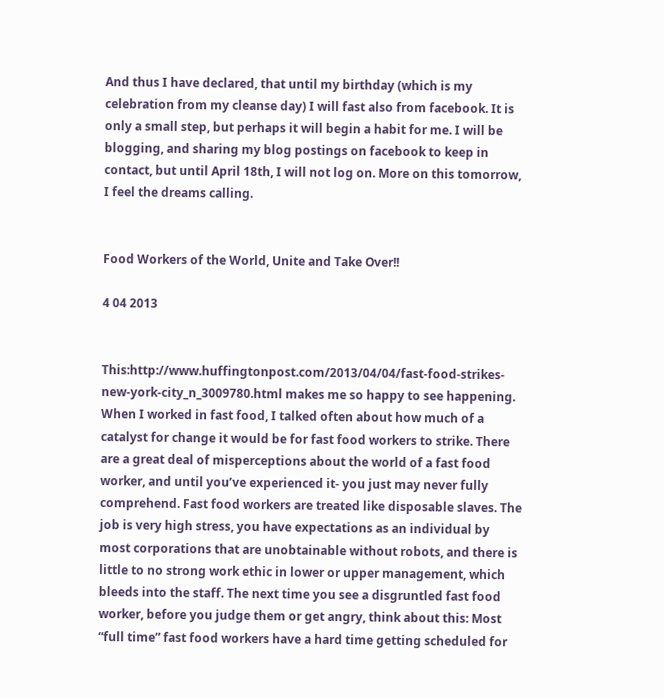And thus I have declared, that until my birthday (which is my celebration from my cleanse day) I will fast also from facebook. It is only a small step, but perhaps it will begin a habit for me. I will be blogging, and sharing my blog postings on facebook to keep in contact, but until April 18th, I will not log on. More on this tomorrow, I feel the dreams calling.


Food Workers of the World, Unite and Take Over!!

4 04 2013


This:http://www.huffingtonpost.com/2013/04/04/fast-food-strikes-new-york-city_n_3009780.html makes me so happy to see happening. When I worked in fast food, I talked often about how much of a catalyst for change it would be for fast food workers to strike. There are a great deal of misperceptions about the world of a fast food worker, and until you’ve experienced it- you just may never fully comprehend. Fast food workers are treated like disposable slaves. The job is very high stress, you have expectations as an individual by most corporations that are unobtainable without robots, and there is little to no strong work ethic in lower or upper management, which bleeds into the staff. The next time you see a disgruntled fast food worker, before you judge them or get angry, think about this: Most “full time” fast food workers have a hard time getting scheduled for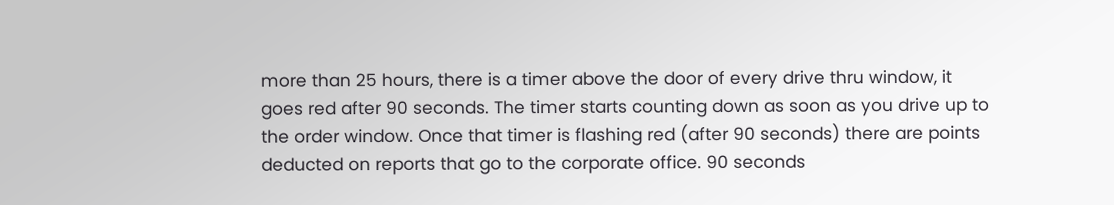more than 25 hours, there is a timer above the door of every drive thru window, it goes red after 90 seconds. The timer starts counting down as soon as you drive up to the order window. Once that timer is flashing red (after 90 seconds) there are points deducted on reports that go to the corporate office. 90 seconds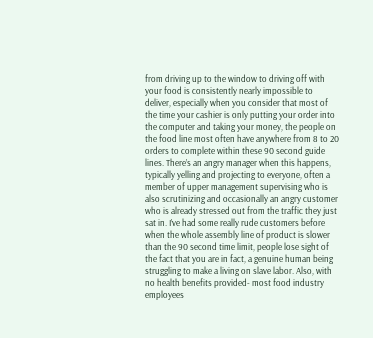from driving up to the window to driving off with your food is consistently nearly impossible to deliver, especially when you consider that most of the time your cashier is only putting your order into the computer and taking your money, the people on the food line most often have anywhere from 8 to 20 orders to complete within these 90 second guide lines. There’s an angry manager when this happens, typically yelling and projecting to everyone, often a member of upper management supervising who is also scrutinizing and occasionally an angry customer who is already stressed out from the traffic they just sat in. I’ve had some really rude customers before when the whole assembly line of product is slower than the 90 second time limit, people lose sight of the fact that you are in fact, a genuine human being struggling to make a living on slave labor. Also, with no health benefits provided- most food industry employees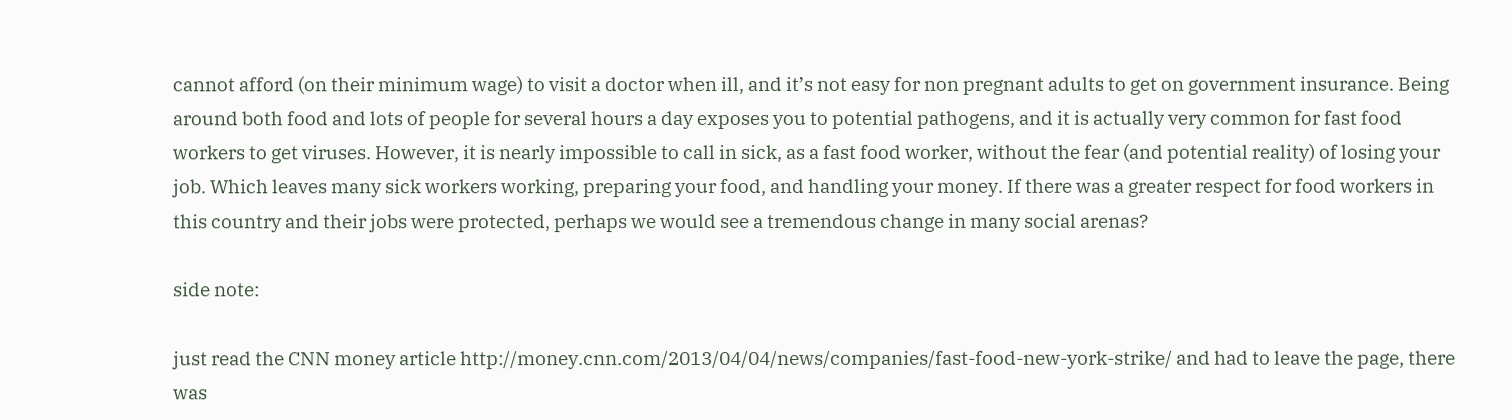cannot afford (on their minimum wage) to visit a doctor when ill, and it’s not easy for non pregnant adults to get on government insurance. Being around both food and lots of people for several hours a day exposes you to potential pathogens, and it is actually very common for fast food workers to get viruses. However, it is nearly impossible to call in sick, as a fast food worker, without the fear (and potential reality) of losing your job. Which leaves many sick workers working, preparing your food, and handling your money. If there was a greater respect for food workers in this country and their jobs were protected, perhaps we would see a tremendous change in many social arenas?

side note:

just read the CNN money article http://money.cnn.com/2013/04/04/news/companies/fast-food-new-york-strike/ and had to leave the page, there was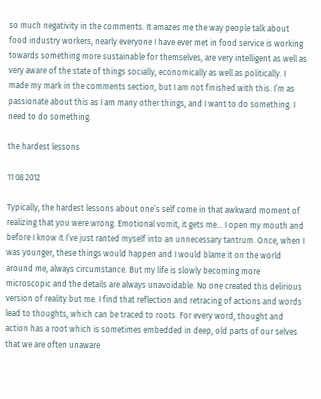so much negativity in the comments. It amazes me the way people talk about food industry workers, nearly everyone I have ever met in food service is working towards something more sustainable for themselves, are very intelligent as well as very aware of the state of things socially, economically as well as politically. I made my mark in the comments section, but I am not finished with this. I’m as passionate about this as I am many other things, and I want to do something. I need to do something.

the hardest lessons

11 08 2012

Typically, the hardest lessons about one’s self come in that awkward moment of realizing that you were wrong. Emotional vomit, it gets me… I open my mouth and before I know it I’ve just ranted myself into an unnecessary tantrum. Once, when I was younger, these things would happen and I would blame it on the world around me, always circumstance. But my life is slowly becoming more microscopic and the details are always unavoidable. No one created this delirious version of reality but me. I find that reflection and retracing of actions and words lead to thoughts, which can be traced to roots. For every word, thought and action has a root which is sometimes embedded in deep, old parts of our selves that we are often unaware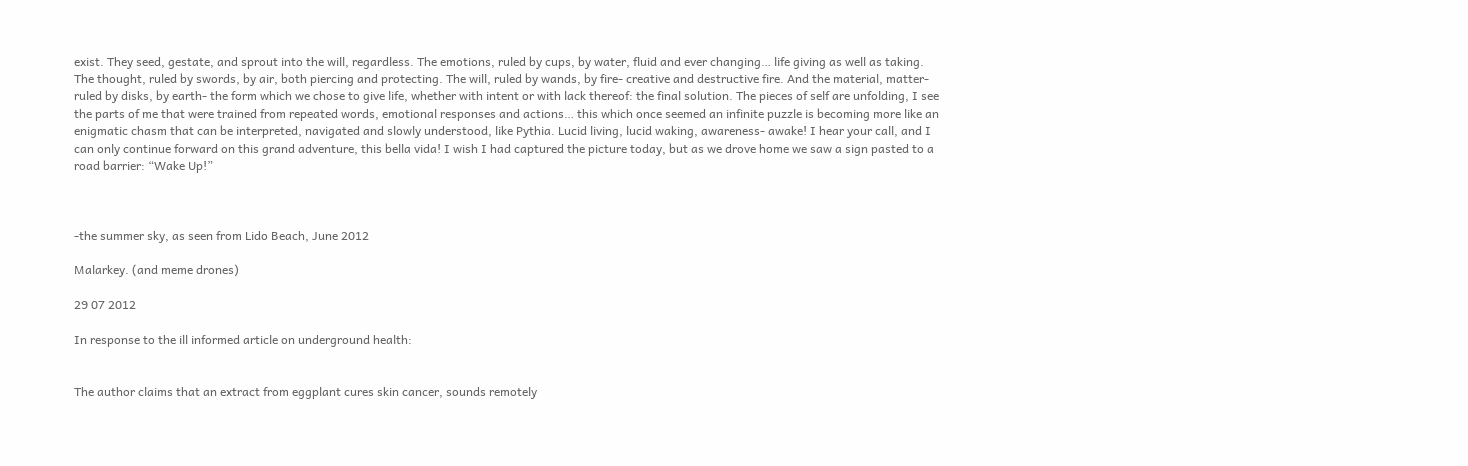exist. They seed, gestate, and sprout into the will, regardless. The emotions, ruled by cups, by water, fluid and ever changing… life giving as well as taking. The thought, ruled by swords, by air, both piercing and protecting. The will, ruled by wands, by fire- creative and destructive fire. And the material, matter- ruled by disks, by earth- the form which we chose to give life, whether with intent or with lack thereof: the final solution. The pieces of self are unfolding, I see the parts of me that were trained from repeated words, emotional responses and actions… this which once seemed an infinite puzzle is becoming more like an enigmatic chasm that can be interpreted, navigated and slowly understood, like Pythia. Lucid living, lucid waking, awareness- awake! I hear your call, and I can only continue forward on this grand adventure, this bella vida! I wish I had captured the picture today, but as we drove home we saw a sign pasted to a road barrier: “Wake Up!”



-the summer sky, as seen from Lido Beach, June 2012

Malarkey. (and meme drones)

29 07 2012

In response to the ill informed article on underground health:


The author claims that an extract from eggplant cures skin cancer, sounds remotely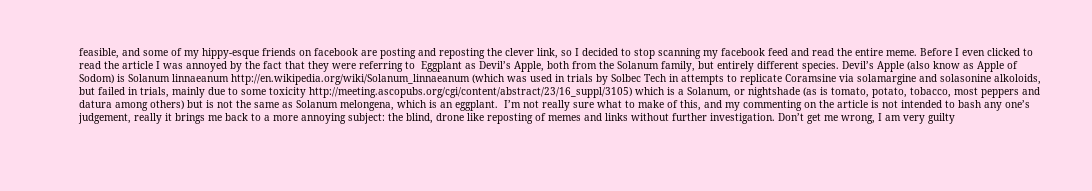feasible, and some of my hippy-esque friends on facebook are posting and reposting the clever link, so I decided to stop scanning my facebook feed and read the entire meme. Before I even clicked to read the article I was annoyed by the fact that they were referring to  Eggplant as Devil’s Apple, both from the Solanum family, but entirely different species. Devil’s Apple (also know as Apple of Sodom) is Solanum linnaeanum http://en.wikipedia.org/wiki/Solanum_linnaeanum (which was used in trials by Solbec Tech in attempts to replicate Coramsine via solamargine and solasonine alkoloids, but failed in trials, mainly due to some toxicity http://meeting.ascopubs.org/cgi/content/abstract/23/16_suppl/3105) which is a Solanum, or nightshade (as is tomato, potato, tobacco, most peppers and datura among others) but is not the same as Solanum melongena, which is an eggplant.  I’m not really sure what to make of this, and my commenting on the article is not intended to bash any one’s judgement, really it brings me back to a more annoying subject: the blind, drone like reposting of memes and links without further investigation. Don’t get me wrong, I am very guilty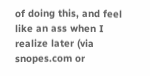of doing this, and feel like an ass when I realize later (via snopes.com or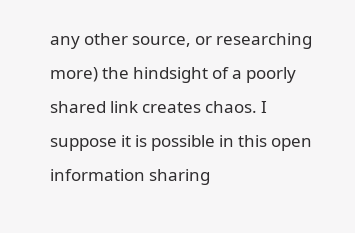any other source, or researching more) the hindsight of a poorly shared link creates chaos. I suppose it is possible in this open information sharing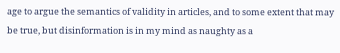age to argue the semantics of validity in articles, and to some extent that may be true, but disinformation is in my mind as naughty as a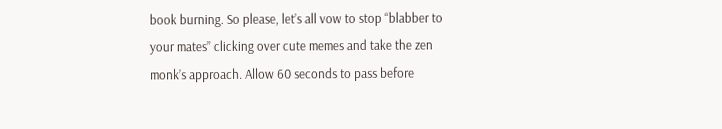book burning. So please, let’s all vow to stop “blabber to your mates” clicking over cute memes and take the zen monk’s approach. Allow 60 seconds to pass before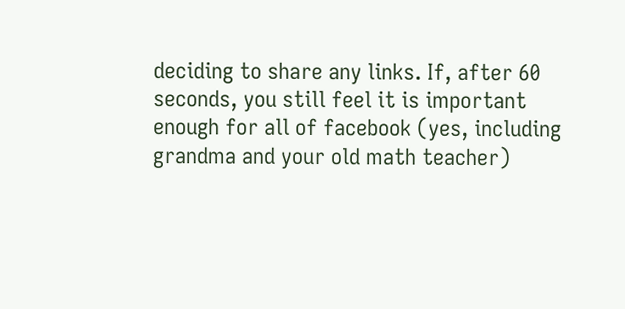deciding to share any links. If, after 60 seconds, you still feel it is important enough for all of facebook (yes, including grandma and your old math teacher)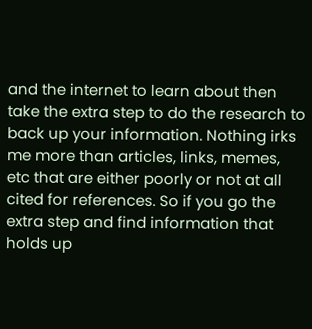and the internet to learn about then take the extra step to do the research to back up your information. Nothing irks me more than articles, links, memes, etc that are either poorly or not at all cited for references. So if you go the extra step and find information that holds up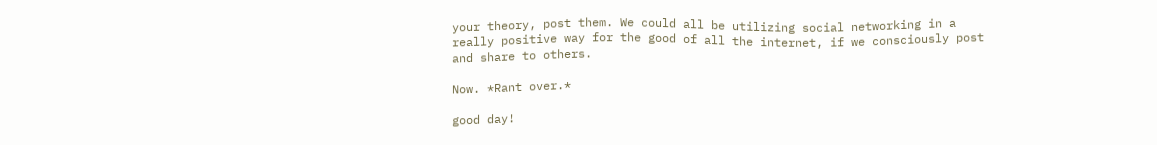your theory, post them. We could all be utilizing social networking in a really positive way for the good of all the internet, if we consciously post and share to others.

Now. *Rant over.*

good day!